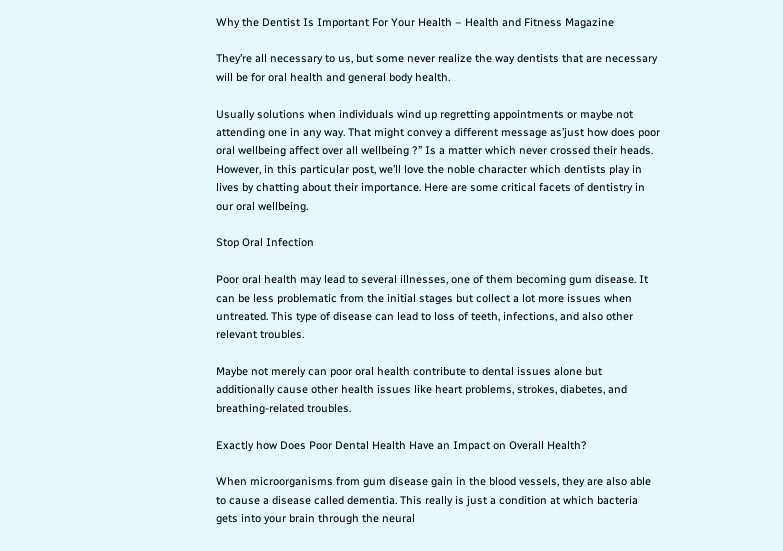Why the Dentist Is Important For Your Health – Health and Fitness Magazine

They’re all necessary to us, but some never realize the way dentists that are necessary will be for oral health and general body health.

Usually solutions when individuals wind up regretting appointments or maybe not attending one in any way. That might convey a different message as’just how does poor oral wellbeing affect over all wellbeing ?” Is a matter which never crossed their heads. However, in this particular post, we’ll love the noble character which dentists play in lives by chatting about their importance. Here are some critical facets of dentistry in our oral wellbeing.

Stop Oral Infection

Poor oral health may lead to several illnesses, one of them becoming gum disease. It can be less problematic from the initial stages but collect a lot more issues when untreated. This type of disease can lead to loss of teeth, infections, and also other relevant troubles.

Maybe not merely can poor oral health contribute to dental issues alone but additionally cause other health issues like heart problems, strokes, diabetes, and breathing-related troubles.

Exactly how Does Poor Dental Health Have an Impact on Overall Health?

When microorganisms from gum disease gain in the blood vessels, they are also able to cause a disease called dementia. This really is just a condition at which bacteria gets into your brain through the neural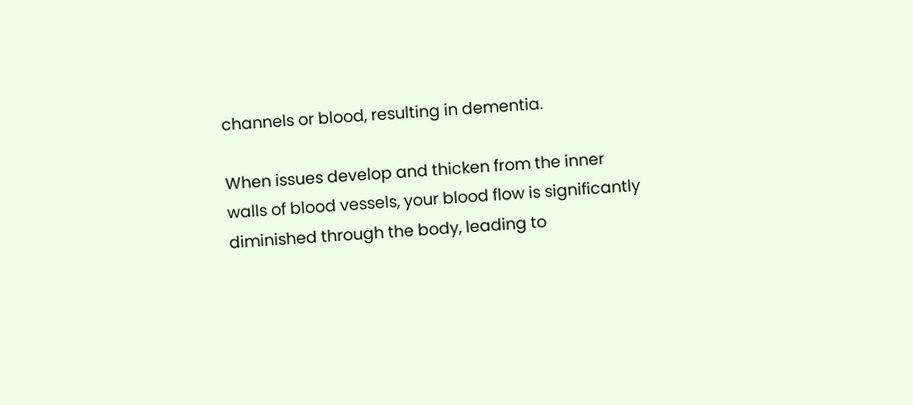channels or blood, resulting in dementia.

When issues develop and thicken from the inner walls of blood vessels, your blood flow is significantly diminished through the body, leading to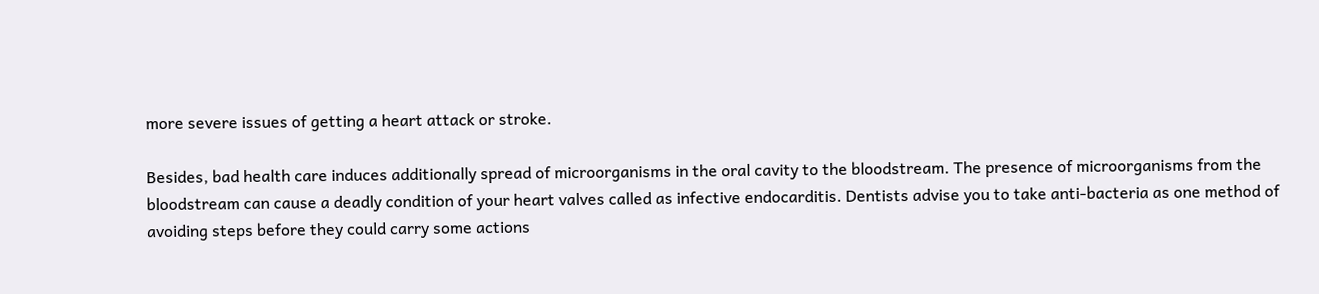more severe issues of getting a heart attack or stroke.

Besides, bad health care induces additionally spread of microorganisms in the oral cavity to the bloodstream. The presence of microorganisms from the bloodstream can cause a deadly condition of your heart valves called as infective endocarditis. Dentists advise you to take anti-bacteria as one method of avoiding steps before they could carry some actions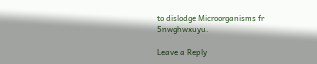to dislodge Microorganisms fr 5nwghwxuyu.

Leave a Reply